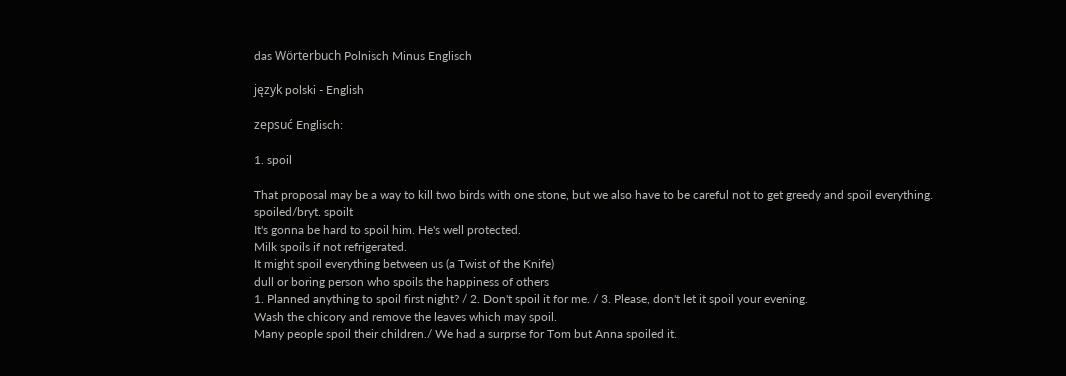das Wörterbuch Polnisch Minus Englisch

język polski - English

zepsuć Englisch:

1. spoil

That proposal may be a way to kill two birds with one stone, but we also have to be careful not to get greedy and spoil everything.
spoiled/bryt. spoilt
It's gonna be hard to spoil him. He's well protected.
Milk spoils if not refrigerated.
It might spoil everything between us (a Twist of the Knife)
dull or boring person who spoils the happiness of others
1. Planned anything to spoil first night? / 2. Don't spoil it for me. / 3. Please, don't let it spoil your evening.
Wash the chicory and remove the leaves which may spoil.
Many people spoil their children./ We had a surprse for Tom but Anna spoiled it.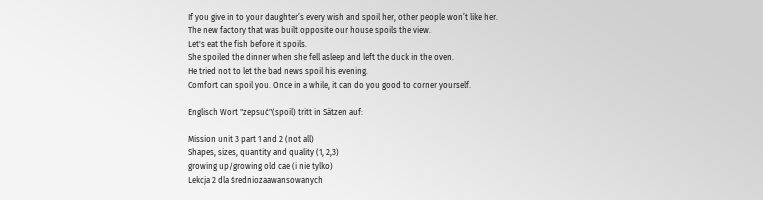If you give in to your daughter’s every wish and spoil her, other people won’t like her.
The new factory that was built opposite our house spoils the view.
Let's eat the fish before it spoils.
She spoiled the dinner when she fell asleep and left the duck in the oven.
He tried not to let the bad news spoil his evening.
Comfort can spoil you. Once in a while, it can do you good to corner yourself.

Englisch Wort "zepsuć"(spoil) tritt in Sätzen auf:

Mission unit 3 part 1 and 2 (not all)
Shapes, sizes, quantity and quality (1, 2,3)
growing up/growing old cae (i nie tylko)
Lekcja 2 dla średniozaawansowanych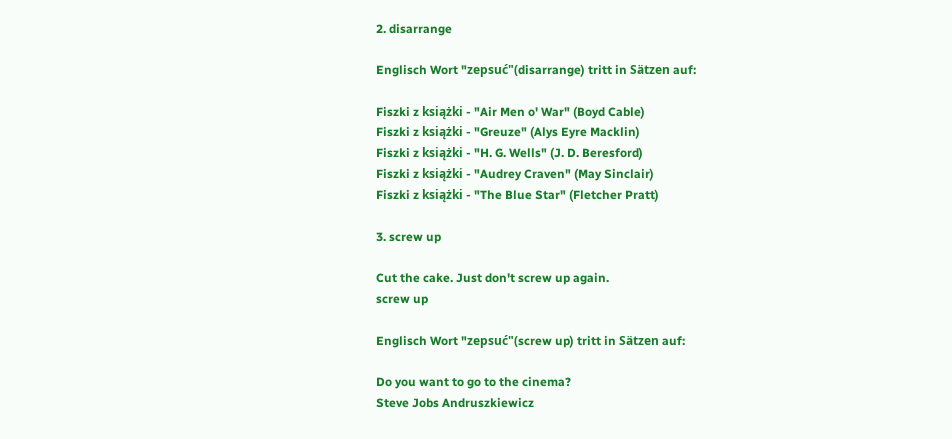2. disarrange

Englisch Wort "zepsuć"(disarrange) tritt in Sätzen auf:

Fiszki z książki - "Air Men o' War" (Boyd Cable)
Fiszki z książki - "Greuze" (Alys Eyre Macklin)
Fiszki z książki - "H. G. Wells" (J. D. Beresford)
Fiszki z książki - "Audrey Craven" (May Sinclair)
Fiszki z książki - "The Blue Star" (Fletcher Pratt)

3. screw up

Cut the cake. Just don't screw up again.
screw up

Englisch Wort "zepsuć"(screw up) tritt in Sätzen auf:

Do you want to go to the cinema?
Steve Jobs Andruszkiewicz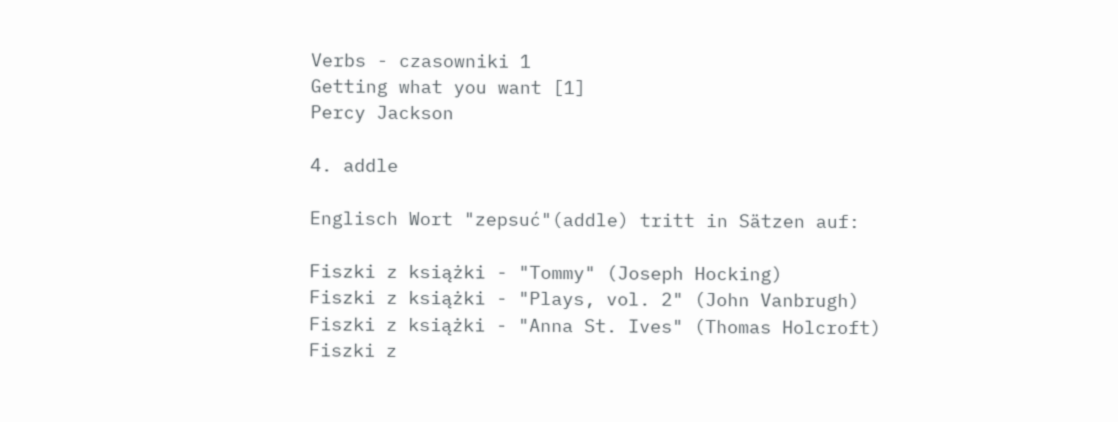Verbs - czasowniki 1
Getting what you want [1]
Percy Jackson

4. addle

Englisch Wort "zepsuć"(addle) tritt in Sätzen auf:

Fiszki z książki - "Tommy" (Joseph Hocking)
Fiszki z książki - "Plays, vol. 2" (John Vanbrugh)
Fiszki z książki - "Anna St. Ives" (Thomas Holcroft)
Fiszki z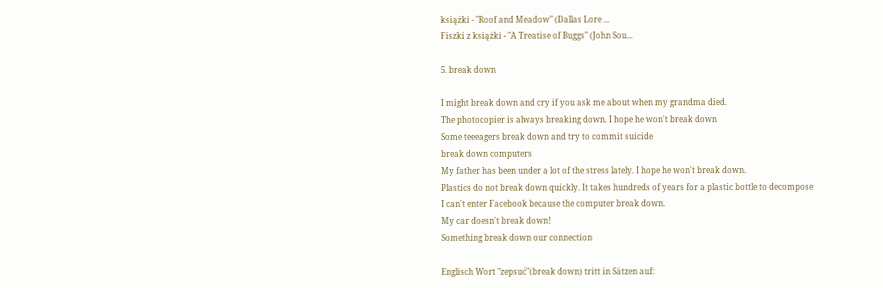książki - "Roof and Meadow" (Dallas Lore ...
Fiszki z książki - "A Treatise of Buggs" (John Sou...

5. break down

I might break down and cry if you ask me about when my grandma died.
The photocopier is always breaking down. I hope he won't break down
Some teeeagers break down and try to commit suicide
break down computers
My father has been under a lot of the stress lately. I hope he won't break down.
Plastics do not break down quickly. It takes hundreds of years for a plastic bottle to decompose
I can't enter Facebook because the computer break down.
My car doesn't break down!
Something break down our connection

Englisch Wort "zepsuć"(break down) tritt in Sätzen auf: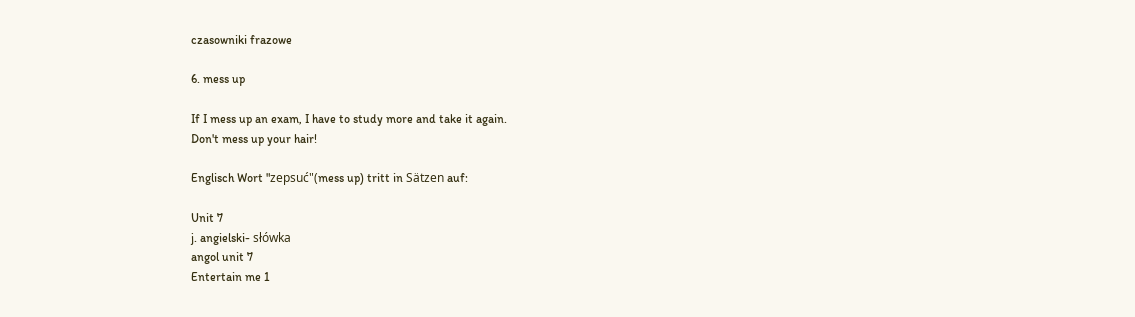czasowniki frazowe

6. mess up

If I mess up an exam, I have to study more and take it again.
Don't mess up your hair!

Englisch Wort "zepsuć"(mess up) tritt in Sätzen auf:

Unit 7
j. angielski- słówka
angol unit 7
Entertain me 1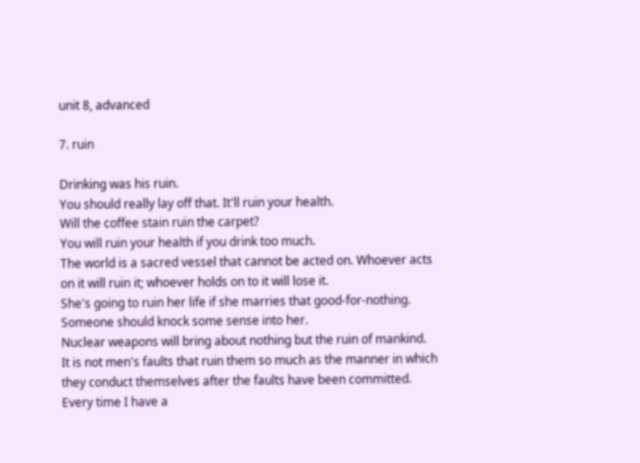unit 8, advanced

7. ruin

Drinking was his ruin.
You should really lay off that. It'll ruin your health.
Will the coffee stain ruin the carpet?
You will ruin your health if you drink too much.
The world is a sacred vessel that cannot be acted on. Whoever acts on it will ruin it; whoever holds on to it will lose it.
She's going to ruin her life if she marries that good-for-nothing. Someone should knock some sense into her.
Nuclear weapons will bring about nothing but the ruin of mankind.
It is not men's faults that ruin them so much as the manner in which they conduct themselves after the faults have been committed.
Every time I have a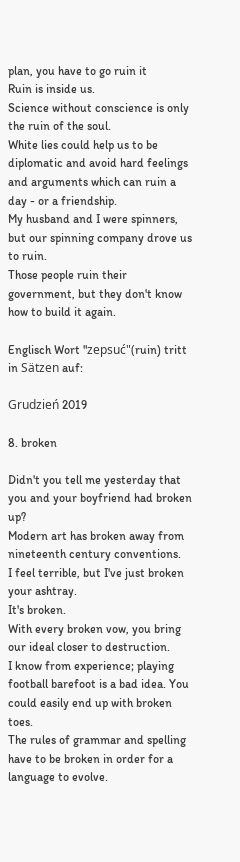plan, you have to go ruin it
Ruin is inside us.
Science without conscience is only the ruin of the soul.
White lies could help us to be diplomatic and avoid hard feelings and arguments which can ruin a day - or a friendship.
My husband and I were spinners, but our spinning company drove us to ruin.
Those people ruin their government, but they don't know how to build it again.

Englisch Wort "zepsuć"(ruin) tritt in Sätzen auf:

Grudzień 2019

8. broken

Didn't you tell me yesterday that you and your boyfriend had broken up?
Modern art has broken away from nineteenth century conventions.
I feel terrible, but I've just broken your ashtray.
It's broken.
With every broken vow, you bring our ideal closer to destruction.
I know from experience; playing football barefoot is a bad idea. You could easily end up with broken toes.
The rules of grammar and spelling have to be broken in order for a language to evolve.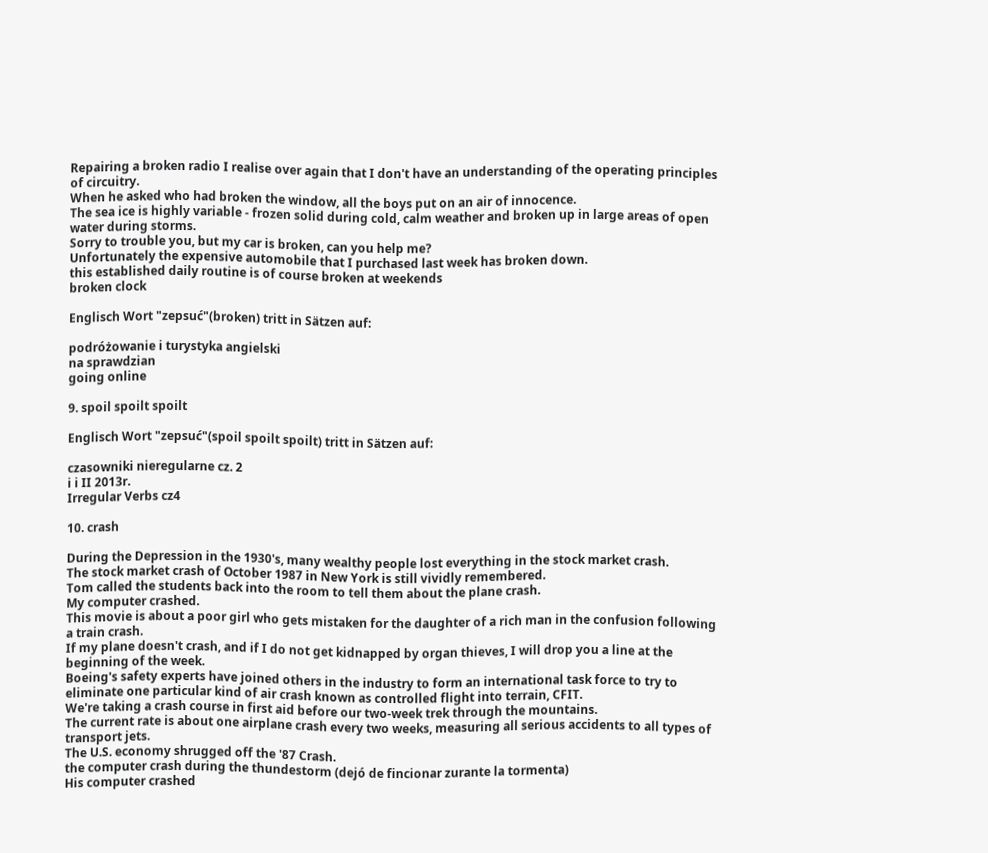Repairing a broken radio I realise over again that I don't have an understanding of the operating principles of circuitry.
When he asked who had broken the window, all the boys put on an air of innocence.
The sea ice is highly variable - frozen solid during cold, calm weather and broken up in large areas of open water during storms.
Sorry to trouble you, but my car is broken, can you help me?
Unfortunately the expensive automobile that I purchased last week has broken down.
this established daily routine is of course broken at weekends
broken clock

Englisch Wort "zepsuć"(broken) tritt in Sätzen auf:

podróżowanie i turystyka angielski
na sprawdzian
going online

9. spoil spoilt spoilt

Englisch Wort "zepsuć"(spoil spoilt spoilt) tritt in Sätzen auf:

czasowniki nieregularne cz. 2
i i II 2013r.
Irregular Verbs cz4

10. crash

During the Depression in the 1930's, many wealthy people lost everything in the stock market crash.
The stock market crash of October 1987 in New York is still vividly remembered.
Tom called the students back into the room to tell them about the plane crash.
My computer crashed.
This movie is about a poor girl who gets mistaken for the daughter of a rich man in the confusion following a train crash.
If my plane doesn't crash, and if I do not get kidnapped by organ thieves, I will drop you a line at the beginning of the week.
Boeing's safety experts have joined others in the industry to form an international task force to try to eliminate one particular kind of air crash known as controlled flight into terrain, CFIT.
We're taking a crash course in first aid before our two-week trek through the mountains.
The current rate is about one airplane crash every two weeks, measuring all serious accidents to all types of transport jets.
The U.S. economy shrugged off the '87 Crash.
the computer crash during the thundestorm (dejó de fincionar zurante la tormenta)
His computer crashed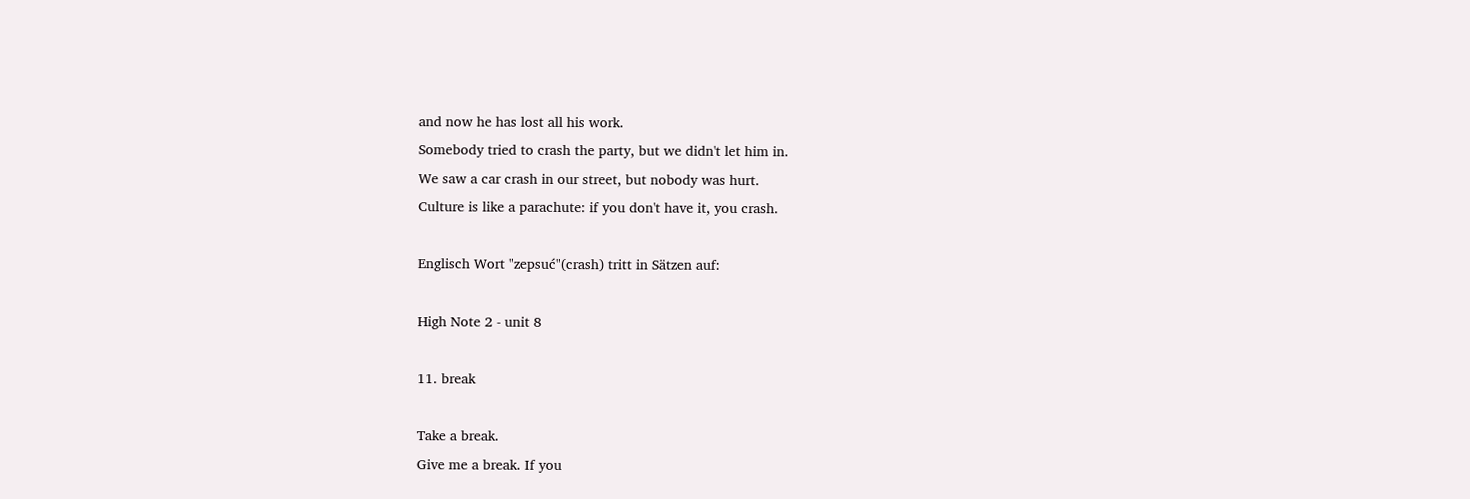and now he has lost all his work.
Somebody tried to crash the party, but we didn't let him in.
We saw a car crash in our street, but nobody was hurt.
Culture is like a parachute: if you don't have it, you crash.

Englisch Wort "zepsuć"(crash) tritt in Sätzen auf:

High Note 2 - unit 8

11. break

Take a break.
Give me a break. If you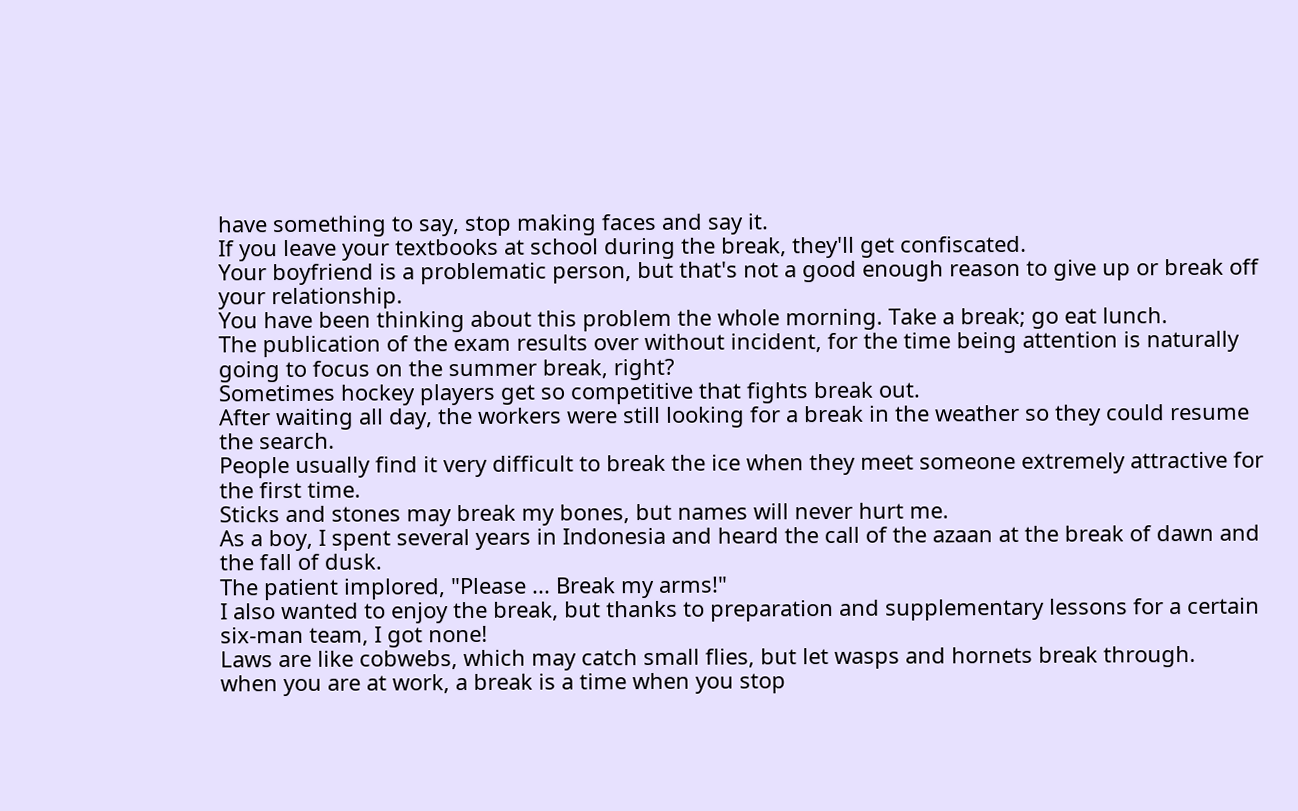have something to say, stop making faces and say it.
If you leave your textbooks at school during the break, they'll get confiscated.
Your boyfriend is a problematic person, but that's not a good enough reason to give up or break off your relationship.
You have been thinking about this problem the whole morning. Take a break; go eat lunch.
The publication of the exam results over without incident, for the time being attention is naturally going to focus on the summer break, right?
Sometimes hockey players get so competitive that fights break out.
After waiting all day, the workers were still looking for a break in the weather so they could resume the search.
People usually find it very difficult to break the ice when they meet someone extremely attractive for the first time.
Sticks and stones may break my bones, but names will never hurt me.
As a boy, I spent several years in Indonesia and heard the call of the azaan at the break of dawn and the fall of dusk.
The patient implored, "Please ... Break my arms!"
I also wanted to enjoy the break, but thanks to preparation and supplementary lessons for a certain six-man team, I got none!
Laws are like cobwebs, which may catch small flies, but let wasps and hornets break through.
when you are at work, a break is a time when you stop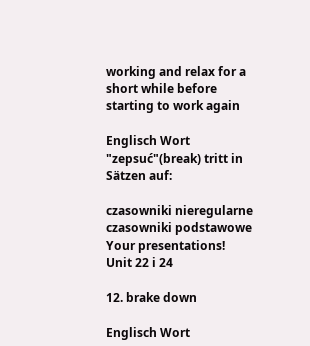working and relax for a short while before starting to work again

Englisch Wort "zepsuć"(break) tritt in Sätzen auf:

czasowniki nieregularne
czasowniki podstawowe
Your presentations!
Unit 22 i 24

12. brake down

Englisch Wort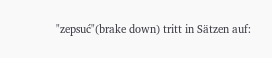"zepsuć"(brake down) tritt in Sätzen auf: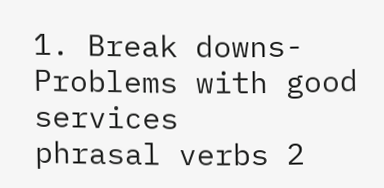1. Break downs- Problems with good services
phrasal verbs 2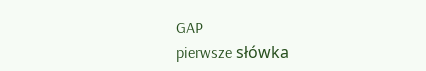GAP
pierwsze słówka